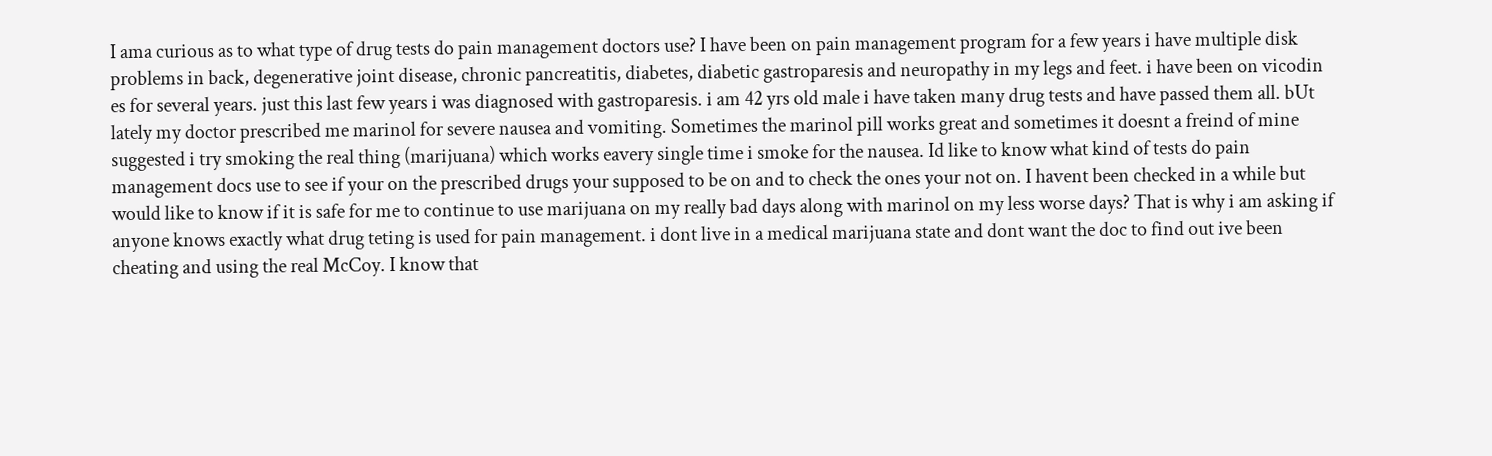I ama curious as to what type of drug tests do pain management doctors use? I have been on pain management program for a few years i have multiple disk problems in back, degenerative joint disease, chronic pancreatitis, diabetes, diabetic gastroparesis and neuropathy in my legs and feet. i have been on vicodin es for several years. just this last few years i was diagnosed with gastroparesis. i am 42 yrs old male i have taken many drug tests and have passed them all. bUt lately my doctor prescribed me marinol for severe nausea and vomiting. Sometimes the marinol pill works great and sometimes it doesnt a freind of mine suggested i try smoking the real thing (marijuana) which works eavery single time i smoke for the nausea. Id like to know what kind of tests do pain management docs use to see if your on the prescribed drugs your supposed to be on and to check the ones your not on. I havent been checked in a while but would like to know if it is safe for me to continue to use marijuana on my really bad days along with marinol on my less worse days? That is why i am asking if anyone knows exactly what drug teting is used for pain management. i dont live in a medical marijuana state and dont want the doc to find out ive been cheating and using the real McCoy. I know that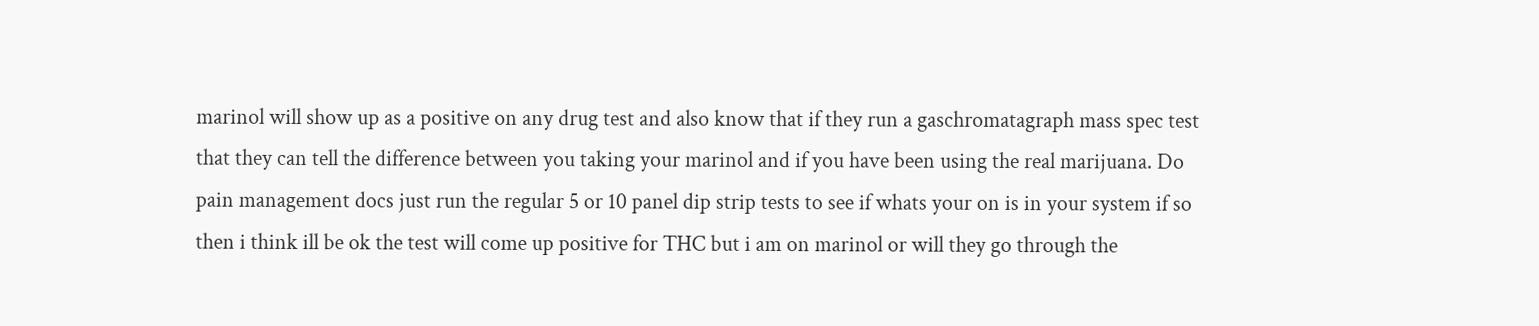marinol will show up as a positive on any drug test and also know that if they run a gaschromatagraph mass spec test that they can tell the difference between you taking your marinol and if you have been using the real marijuana. Do pain management docs just run the regular 5 or 10 panel dip strip tests to see if whats your on is in your system if so then i think ill be ok the test will come up positive for THC but i am on marinol or will they go through the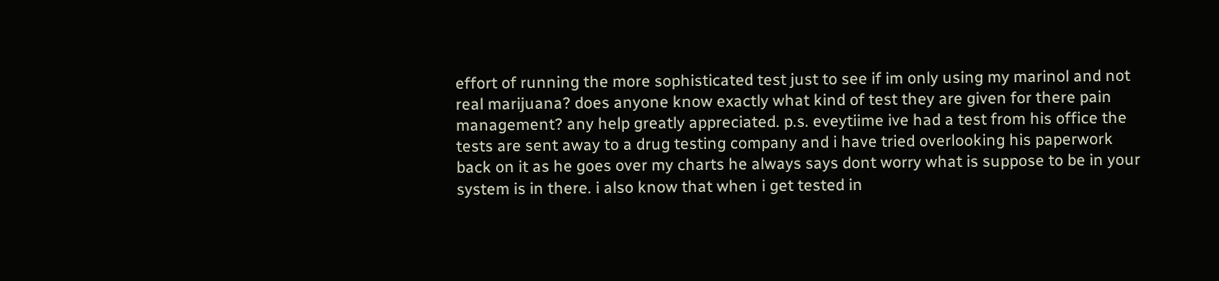effort of running the more sophisticated test just to see if im only using my marinol and not real marijuana? does anyone know exactly what kind of test they are given for there pain management? any help greatly appreciated. p.s. eveytiime ive had a test from his office the tests are sent away to a drug testing company and i have tried overlooking his paperwork back on it as he goes over my charts he always says dont worry what is suppose to be in your system is in there. i also know that when i get tested in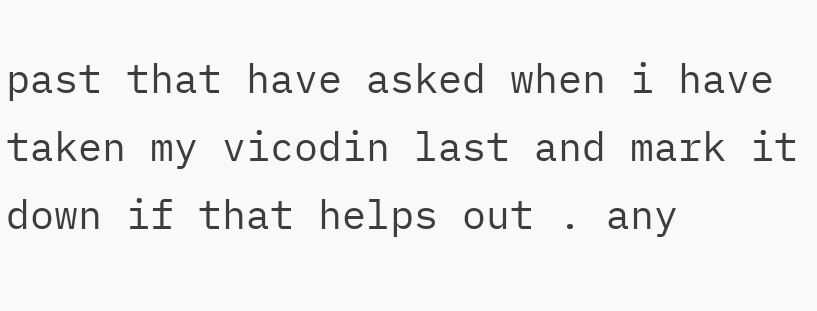past that have asked when i have taken my vicodin last and mark it down if that helps out . any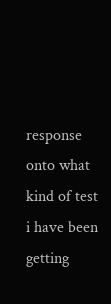response onto what kind of test i have been getting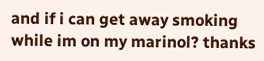and if i can get away smoking while im on my marinol? thanks